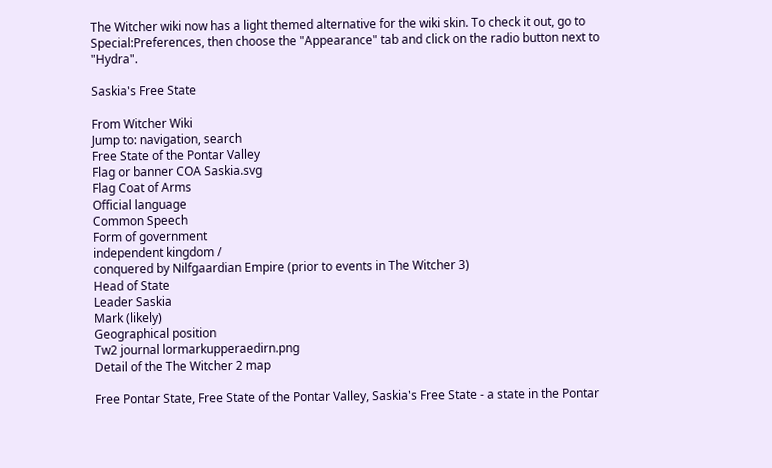The Witcher wiki now has a light themed alternative for the wiki skin. To check it out, go to Special:Preferences, then choose the "Appearance" tab and click on the radio button next to "Hydra".

Saskia's Free State

From Witcher Wiki
Jump to: navigation, search
Free State of the Pontar Valley
Flag or banner COA Saskia.svg
Flag Coat of Arms
Official language
Common Speech
Form of government
independent kingdom /
conquered by Nilfgaardian Empire (prior to events in The Witcher 3)
Head of State
Leader Saskia
Mark (likely)
Geographical position
Tw2 journal lormarkupperaedirn.png
Detail of the The Witcher 2 map

Free Pontar State, Free State of the Pontar Valley, Saskia's Free State - a state in the Pontar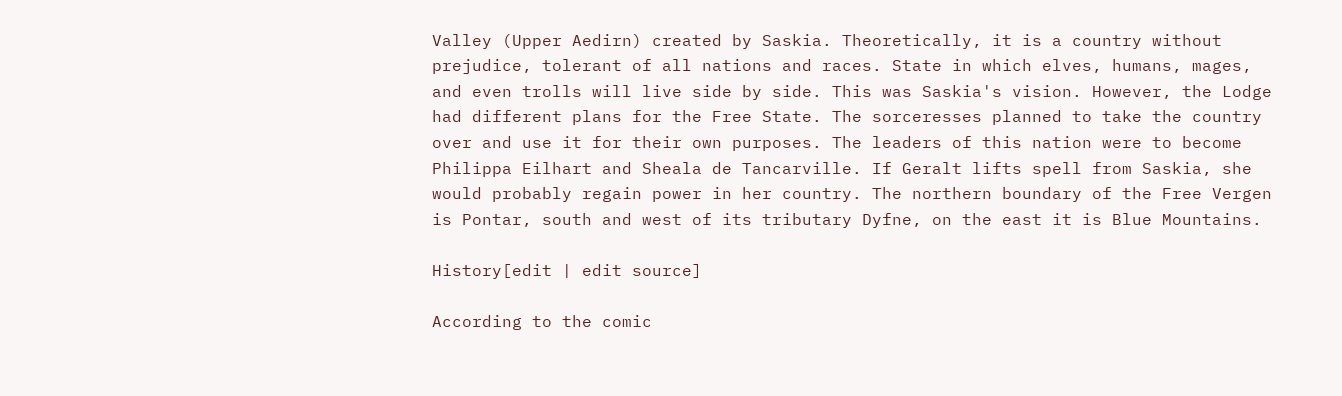Valley (Upper Aedirn) created by Saskia. Theoretically, it is a country without prejudice, tolerant of all nations and races. State in which elves, humans, mages, and even trolls will live side by side. This was Saskia's vision. However, the Lodge had different plans for the Free State. The sorceresses planned to take the country over and use it for their own purposes. The leaders of this nation were to become Philippa Eilhart and Sheala de Tancarville. If Geralt lifts spell from Saskia, she would probably regain power in her country. The northern boundary of the Free Vergen is Pontar, south and west of its tributary Dyfne, on the east it is Blue Mountains.

History[edit | edit source]

According to the comic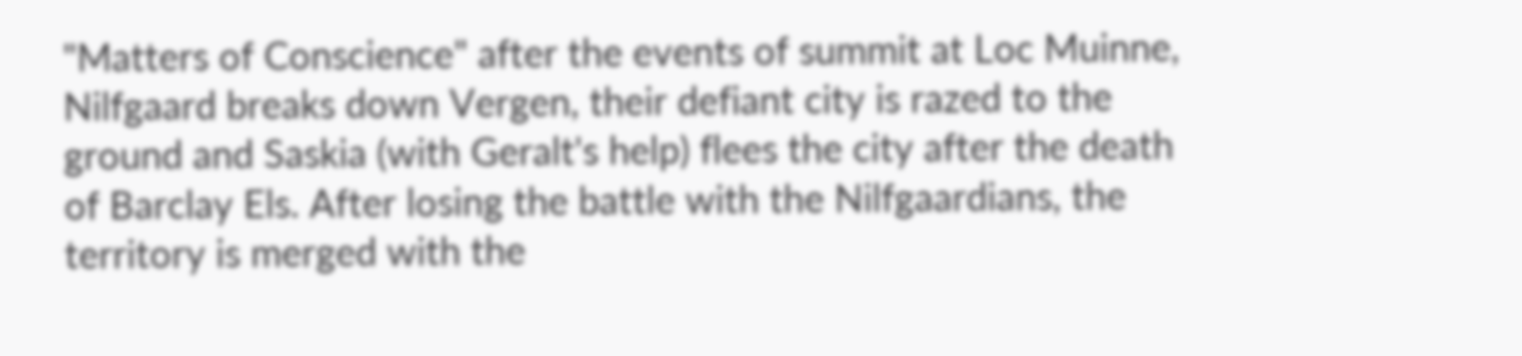"Matters of Conscience" after the events of summit at Loc Muinne, Nilfgaard breaks down Vergen, their defiant city is razed to the ground and Saskia (with Geralt's help) flees the city after the death of Barclay Els. After losing the battle with the Nilfgaardians, the territory is merged with the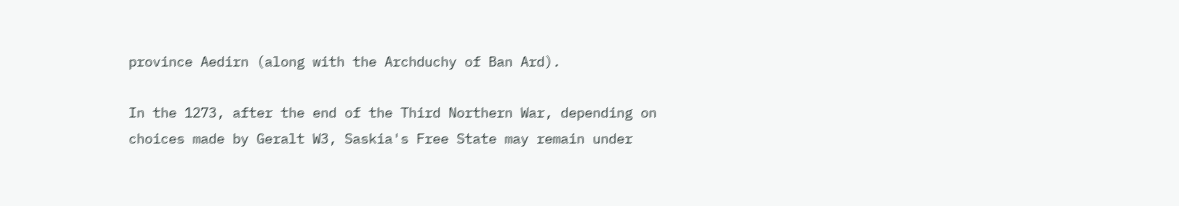province Aedirn (along with the Archduchy of Ban Ard).

In the 1273, after the end of the Third Northern War, depending on choices made by Geralt W3, Saskia's Free State may remain under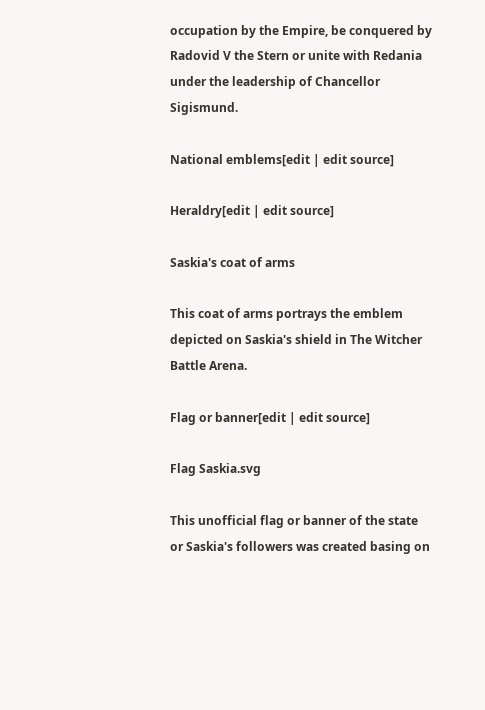occupation by the Empire, be conquered by Radovid V the Stern or unite with Redania under the leadership of Chancellor Sigismund.

National emblems[edit | edit source]

Heraldry[edit | edit source]

Saskia's coat of arms

This coat of arms portrays the emblem depicted on Saskia's shield in The Witcher Battle Arena.

Flag or banner[edit | edit source]

Flag Saskia.svg

This unofficial flag or banner of the state or Saskia's followers was created basing on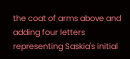the coat of arms above and adding four letters representing Saskia's initial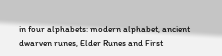in four alphabets: modern alphabet, ancient dwarven runes, Elder Runes and First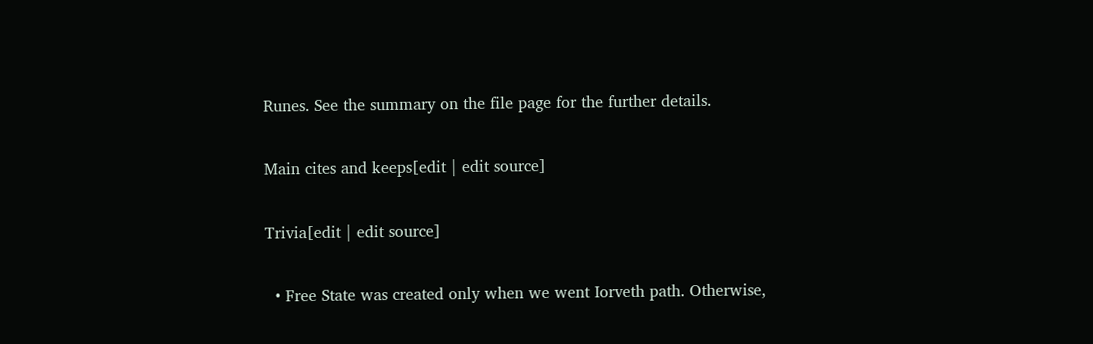Runes. See the summary on the file page for the further details.

Main cites and keeps[edit | edit source]

Trivia[edit | edit source]

  • Free State was created only when we went Iorveth path. Otherwise,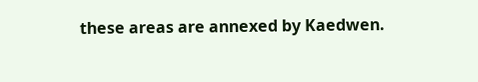these areas are annexed by Kaedwen.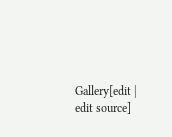Gallery[edit | edit source]